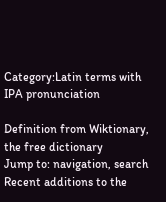Category:Latin terms with IPA pronunciation

Definition from Wiktionary, the free dictionary
Jump to: navigation, search
Recent additions to the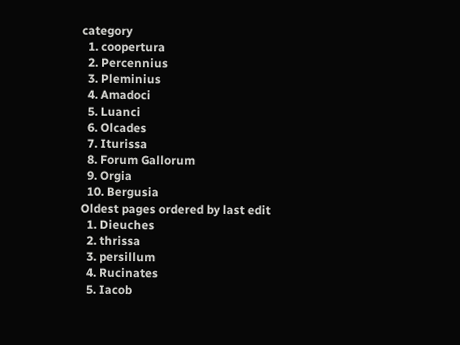category
  1. coopertura
  2. Percennius
  3. Pleminius
  4. Amadoci
  5. Luanci
  6. Olcades
  7. Iturissa
  8. Forum Gallorum
  9. Orgia
  10. Bergusia
Oldest pages ordered by last edit
  1. Dieuches
  2. thrissa
  3. persillum
  4. Rucinates
  5. Iacob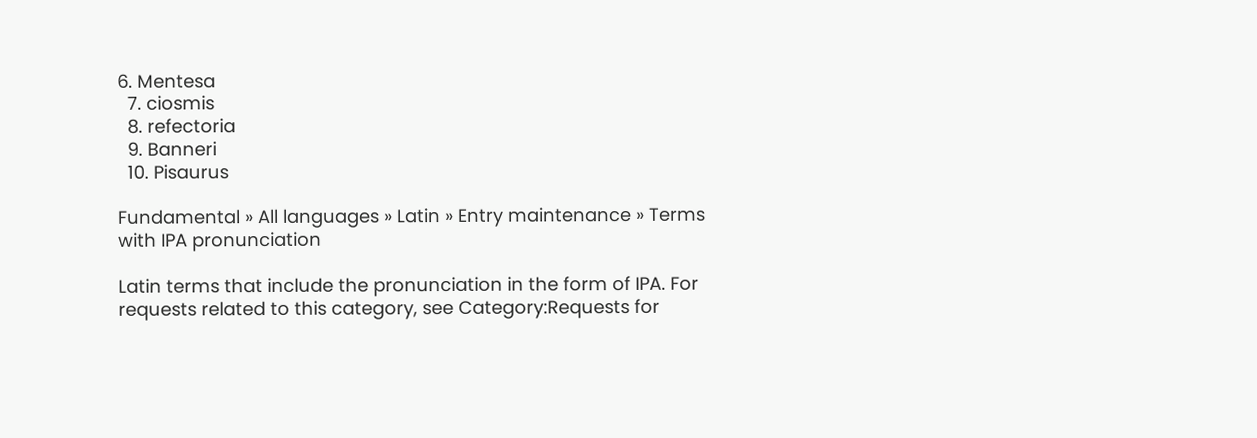6. Mentesa
  7. ciosmis
  8. refectoria
  9. Banneri
  10. Pisaurus

Fundamental » All languages » Latin » Entry maintenance » Terms with IPA pronunciation

Latin terms that include the pronunciation in the form of IPA. For requests related to this category, see Category:Requests for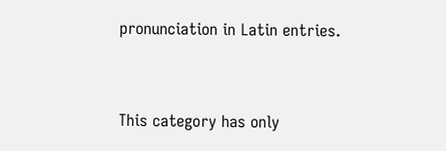pronunciation in Latin entries.


This category has only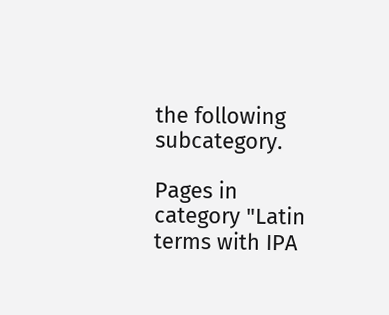the following subcategory.

Pages in category "Latin terms with IPA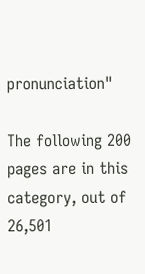pronunciation"

The following 200 pages are in this category, out of 26,501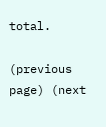total.

(previous page) (next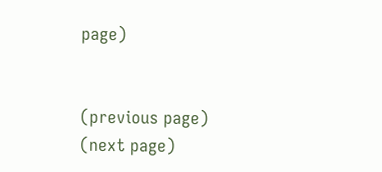page)


(previous page) (next page)